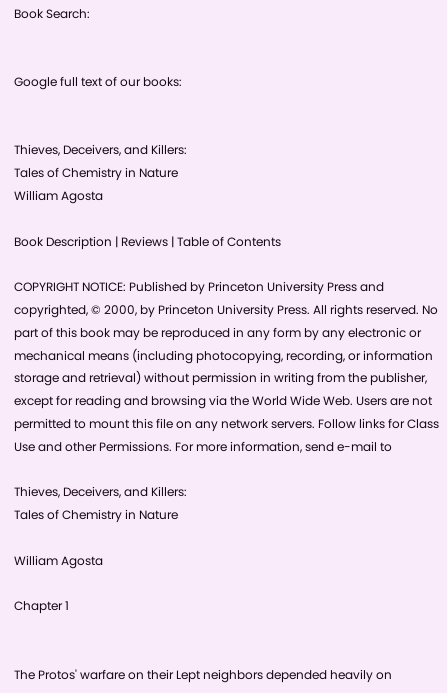Book Search:


Google full text of our books:


Thieves, Deceivers, and Killers:
Tales of Chemistry in Nature
William Agosta

Book Description | Reviews | Table of Contents

COPYRIGHT NOTICE: Published by Princeton University Press and copyrighted, © 2000, by Princeton University Press. All rights reserved. No part of this book may be reproduced in any form by any electronic or mechanical means (including photocopying, recording, or information storage and retrieval) without permission in writing from the publisher, except for reading and browsing via the World Wide Web. Users are not permitted to mount this file on any network servers. Follow links for Class Use and other Permissions. For more information, send e-mail to

Thieves, Deceivers, and Killers:
Tales of Chemistry in Nature

William Agosta

Chapter 1


The Protos' warfare on their Lept neighbors depended heavily on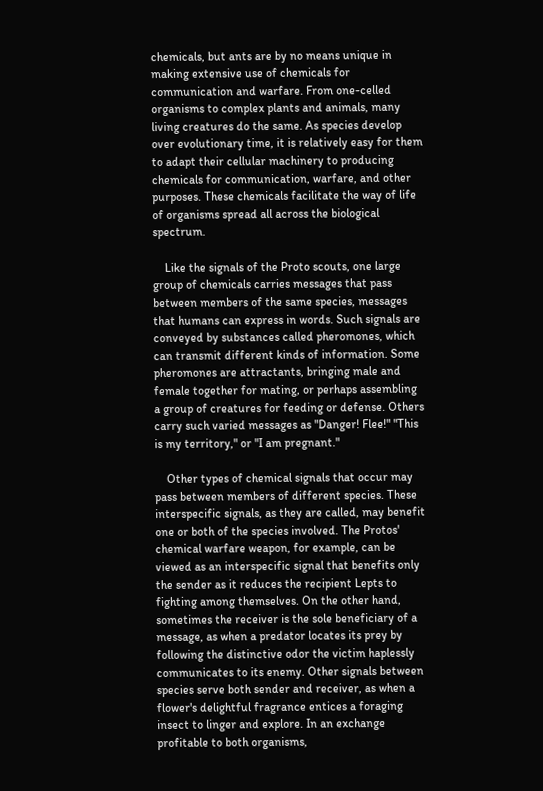chemicals, but ants are by no means unique in making extensive use of chemicals for communication and warfare. From one-celled organisms to complex plants and animals, many living creatures do the same. As species develop over evolutionary time, it is relatively easy for them to adapt their cellular machinery to producing chemicals for communication, warfare, and other purposes. These chemicals facilitate the way of life of organisms spread all across the biological spectrum.

    Like the signals of the Proto scouts, one large group of chemicals carries messages that pass between members of the same species, messages that humans can express in words. Such signals are conveyed by substances called pheromones, which can transmit different kinds of information. Some pheromones are attractants, bringing male and female together for mating, or perhaps assembling a group of creatures for feeding or defense. Others carry such varied messages as "Danger! Flee!" "This is my territory," or "I am pregnant."

    Other types of chemical signals that occur may pass between members of different species. These interspecific signals, as they are called, may benefit one or both of the species involved. The Protos' chemical warfare weapon, for example, can be viewed as an interspecific signal that benefits only the sender as it reduces the recipient Lepts to fighting among themselves. On the other hand, sometimes the receiver is the sole beneficiary of a message, as when a predator locates its prey by following the distinctive odor the victim haplessly communicates to its enemy. Other signals between species serve both sender and receiver, as when a flower's delightful fragrance entices a foraging insect to linger and explore. In an exchange profitable to both organisms,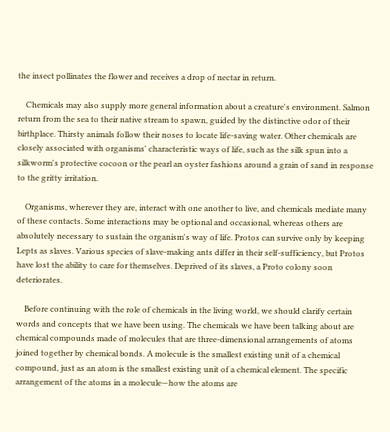the insect pollinates the flower and receives a drop of nectar in return.

    Chemicals may also supply more general information about a creature's environment. Salmon return from the sea to their native stream to spawn, guided by the distinctive odor of their birthplace. Thirsty animals follow their noses to locate life-saving water. Other chemicals are closely associated with organisms' characteristic ways of life, such as the silk spun into a silkworm's protective cocoon or the pearl an oyster fashions around a grain of sand in response to the gritty irritation.

    Organisms, wherever they are, interact with one another to live, and chemicals mediate many of these contacts. Some interactions may be optional and occasional, whereas others are absolutely necessary to sustain the organism's way of life. Protos can survive only by keeping Lepts as slaves. Various species of slave-making ants differ in their self-sufficiency, but Protos have lost the ability to care for themselves. Deprived of its slaves, a Proto colony soon deteriorates.

    Before continuing with the role of chemicals in the living world, we should clarify certain words and concepts that we have been using. The chemicals we have been talking about are chemical compounds made of molecules that are three-dimensional arrangements of atoms joined together by chemical bonds. A molecule is the smallest existing unit of a chemical compound, just as an atom is the smallest existing unit of a chemical element. The specific arrangement of the atoms in a molecule—how the atoms are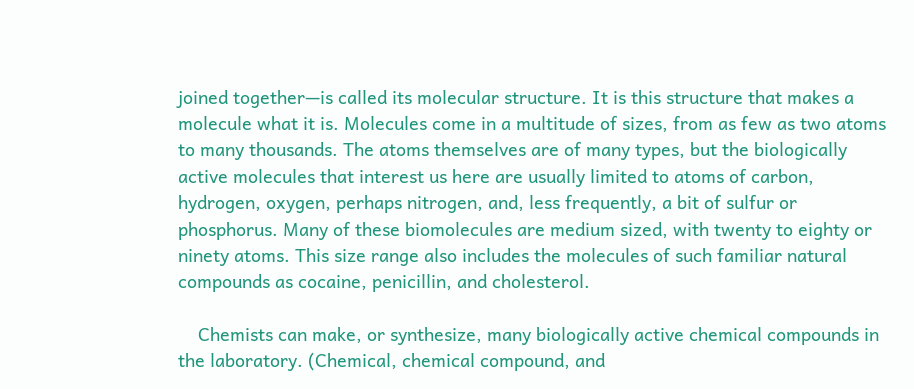joined together—is called its molecular structure. It is this structure that makes a molecule what it is. Molecules come in a multitude of sizes, from as few as two atoms to many thousands. The atoms themselves are of many types, but the biologically active molecules that interest us here are usually limited to atoms of carbon, hydrogen, oxygen, perhaps nitrogen, and, less frequently, a bit of sulfur or phosphorus. Many of these biomolecules are medium sized, with twenty to eighty or ninety atoms. This size range also includes the molecules of such familiar natural compounds as cocaine, penicillin, and cholesterol.

    Chemists can make, or synthesize, many biologically active chemical compounds in the laboratory. (Chemical, chemical compound, and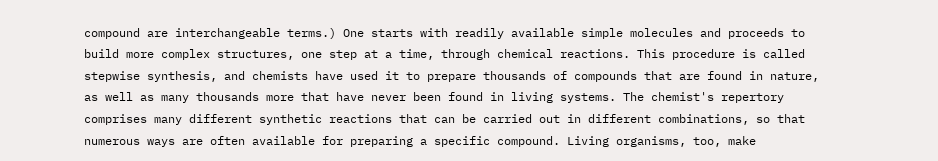compound are interchangeable terms.) One starts with readily available simple molecules and proceeds to build more complex structures, one step at a time, through chemical reactions. This procedure is called stepwise synthesis, and chemists have used it to prepare thousands of compounds that are found in nature, as well as many thousands more that have never been found in living systems. The chemist's repertory comprises many different synthetic reactions that can be carried out in different combinations, so that numerous ways are often available for preparing a specific compound. Living organisms, too, make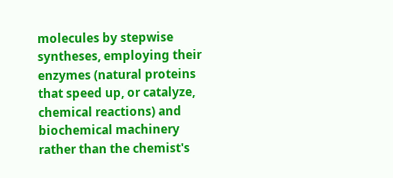molecules by stepwise syntheses, employing their enzymes (natural proteins that speed up, or catalyze, chemical reactions) and biochemical machinery rather than the chemist's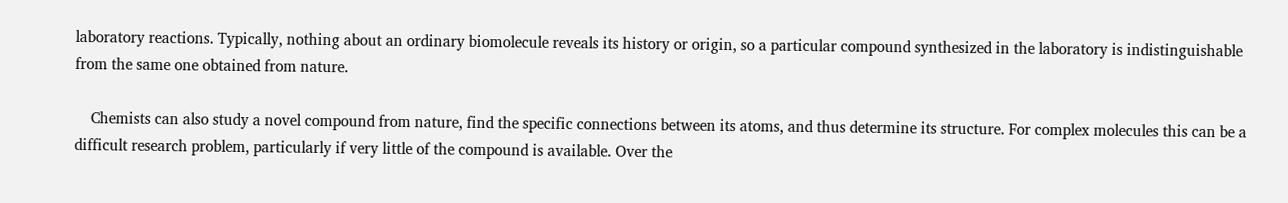laboratory reactions. Typically, nothing about an ordinary biomolecule reveals its history or origin, so a particular compound synthesized in the laboratory is indistinguishable from the same one obtained from nature.

    Chemists can also study a novel compound from nature, find the specific connections between its atoms, and thus determine its structure. For complex molecules this can be a difficult research problem, particularly if very little of the compound is available. Over the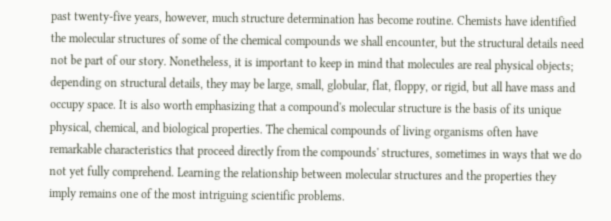past twenty-five years, however, much structure determination has become routine. Chemists have identified the molecular structures of some of the chemical compounds we shall encounter, but the structural details need not be part of our story. Nonetheless, it is important to keep in mind that molecules are real physical objects; depending on structural details, they may be large, small, globular, flat, floppy, or rigid, but all have mass and occupy space. It is also worth emphasizing that a compound's molecular structure is the basis of its unique physical, chemical, and biological properties. The chemical compounds of living organisms often have remarkable characteristics that proceed directly from the compounds' structures, sometimes in ways that we do not yet fully comprehend. Learning the relationship between molecular structures and the properties they imply remains one of the most intriguing scientific problems.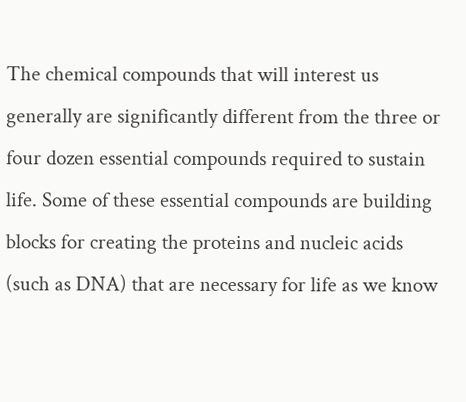The chemical compounds that will interest us generally are significantly different from the three or four dozen essential compounds required to sustain life. Some of these essential compounds are building blocks for creating the proteins and nucleic acids (such as DNA) that are necessary for life as we know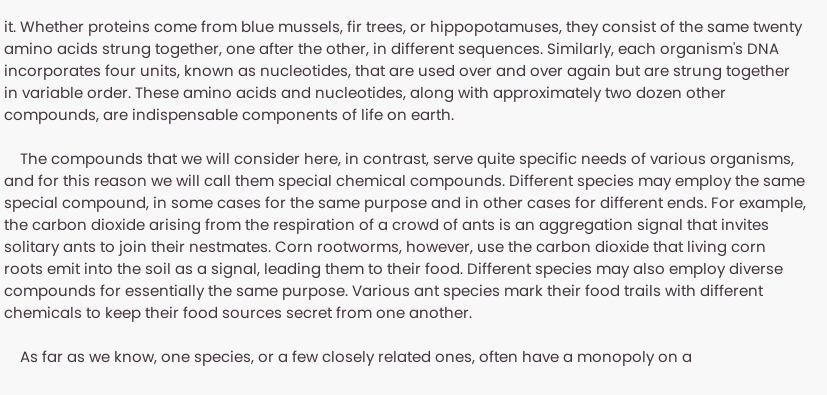it. Whether proteins come from blue mussels, fir trees, or hippopotamuses, they consist of the same twenty amino acids strung together, one after the other, in different sequences. Similarly, each organism's DNA incorporates four units, known as nucleotides, that are used over and over again but are strung together in variable order. These amino acids and nucleotides, along with approximately two dozen other compounds, are indispensable components of life on earth.

    The compounds that we will consider here, in contrast, serve quite specific needs of various organisms, and for this reason we will call them special chemical compounds. Different species may employ the same special compound, in some cases for the same purpose and in other cases for different ends. For example, the carbon dioxide arising from the respiration of a crowd of ants is an aggregation signal that invites solitary ants to join their nestmates. Corn rootworms, however, use the carbon dioxide that living corn roots emit into the soil as a signal, leading them to their food. Different species may also employ diverse compounds for essentially the same purpose. Various ant species mark their food trails with different chemicals to keep their food sources secret from one another.

    As far as we know, one species, or a few closely related ones, often have a monopoly on a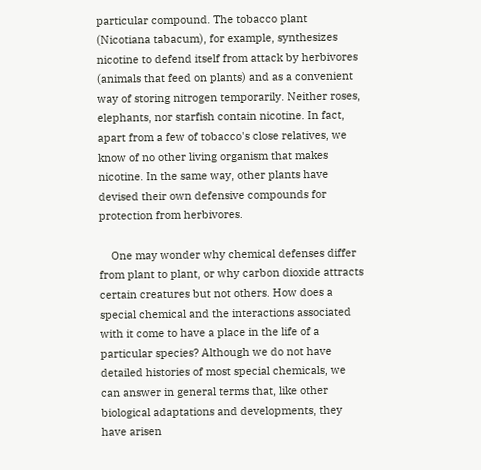particular compound. The tobacco plant (Nicotiana tabacum), for example, synthesizes nicotine to defend itself from attack by herbivores (animals that feed on plants) and as a convenient way of storing nitrogen temporarily. Neither roses, elephants, nor starfish contain nicotine. In fact, apart from a few of tobacco's close relatives, we know of no other living organism that makes nicotine. In the same way, other plants have devised their own defensive compounds for protection from herbivores.

    One may wonder why chemical defenses differ from plant to plant, or why carbon dioxide attracts certain creatures but not others. How does a special chemical and the interactions associated with it come to have a place in the life of a particular species? Although we do not have detailed histories of most special chemicals, we can answer in general terms that, like other biological adaptations and developments, they have arisen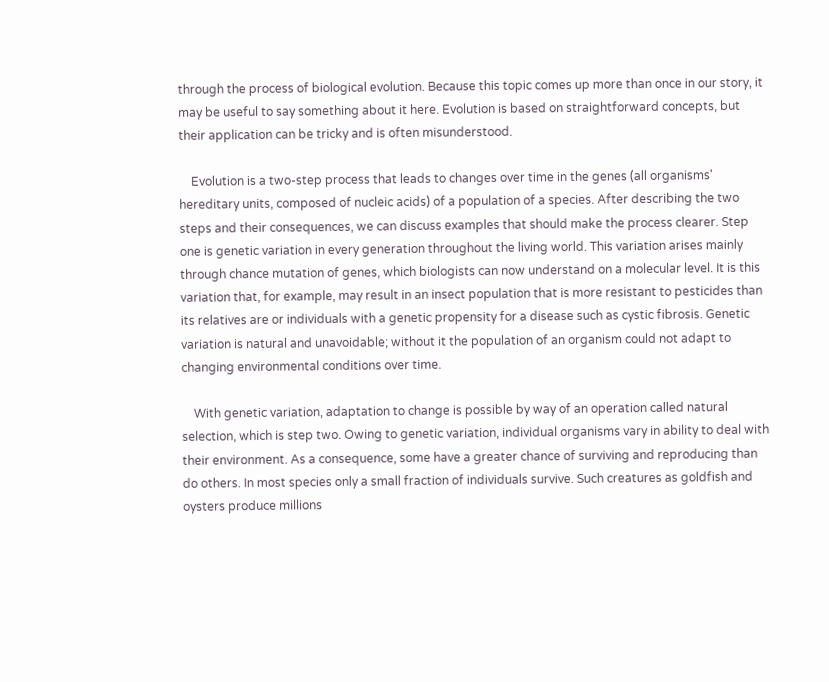through the process of biological evolution. Because this topic comes up more than once in our story, it may be useful to say something about it here. Evolution is based on straightforward concepts, but their application can be tricky and is often misunderstood.

    Evolution is a two-step process that leads to changes over time in the genes (all organisms' hereditary units, composed of nucleic acids) of a population of a species. After describing the two steps and their consequences, we can discuss examples that should make the process clearer. Step one is genetic variation in every generation throughout the living world. This variation arises mainly through chance mutation of genes, which biologists can now understand on a molecular level. It is this variation that, for example, may result in an insect population that is more resistant to pesticides than its relatives are or individuals with a genetic propensity for a disease such as cystic fibrosis. Genetic variation is natural and unavoidable; without it the population of an organism could not adapt to changing environmental conditions over time.

    With genetic variation, adaptation to change is possible by way of an operation called natural selection, which is step two. Owing to genetic variation, individual organisms vary in ability to deal with their environment. As a consequence, some have a greater chance of surviving and reproducing than do others. In most species only a small fraction of individuals survive. Such creatures as goldfish and oysters produce millions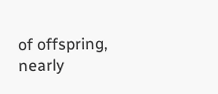of offspring, nearly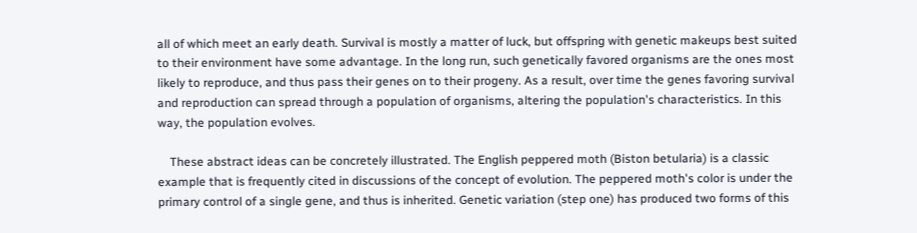all of which meet an early death. Survival is mostly a matter of luck, but offspring with genetic makeups best suited to their environment have some advantage. In the long run, such genetically favored organisms are the ones most likely to reproduce, and thus pass their genes on to their progeny. As a result, over time the genes favoring survival and reproduction can spread through a population of organisms, altering the population's characteristics. In this way, the population evolves.

    These abstract ideas can be concretely illustrated. The English peppered moth (Biston betularia) is a classic example that is frequently cited in discussions of the concept of evolution. The peppered moth's color is under the primary control of a single gene, and thus is inherited. Genetic variation (step one) has produced two forms of this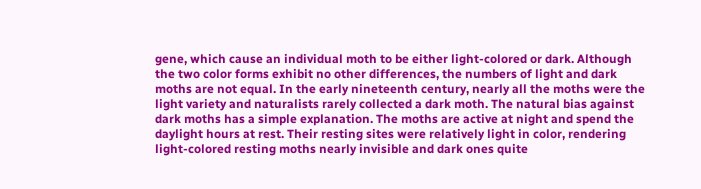gene, which cause an individual moth to be either light-colored or dark. Although the two color forms exhibit no other differences, the numbers of light and dark moths are not equal. In the early nineteenth century, nearly all the moths were the light variety and naturalists rarely collected a dark moth. The natural bias against dark moths has a simple explanation. The moths are active at night and spend the daylight hours at rest. Their resting sites were relatively light in color, rendering light-colored resting moths nearly invisible and dark ones quite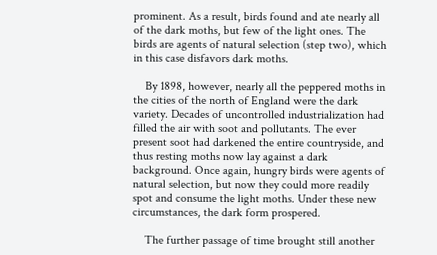prominent. As a result, birds found and ate nearly all of the dark moths, but few of the light ones. The birds are agents of natural selection (step two), which in this case disfavors dark moths.

    By 1898, however, nearly all the peppered moths in the cities of the north of England were the dark variety. Decades of uncontrolled industrialization had filled the air with soot and pollutants. The ever present soot had darkened the entire countryside, and thus resting moths now lay against a dark background. Once again, hungry birds were agents of natural selection, but now they could more readily spot and consume the light moths. Under these new circumstances, the dark form prospered.

    The further passage of time brought still another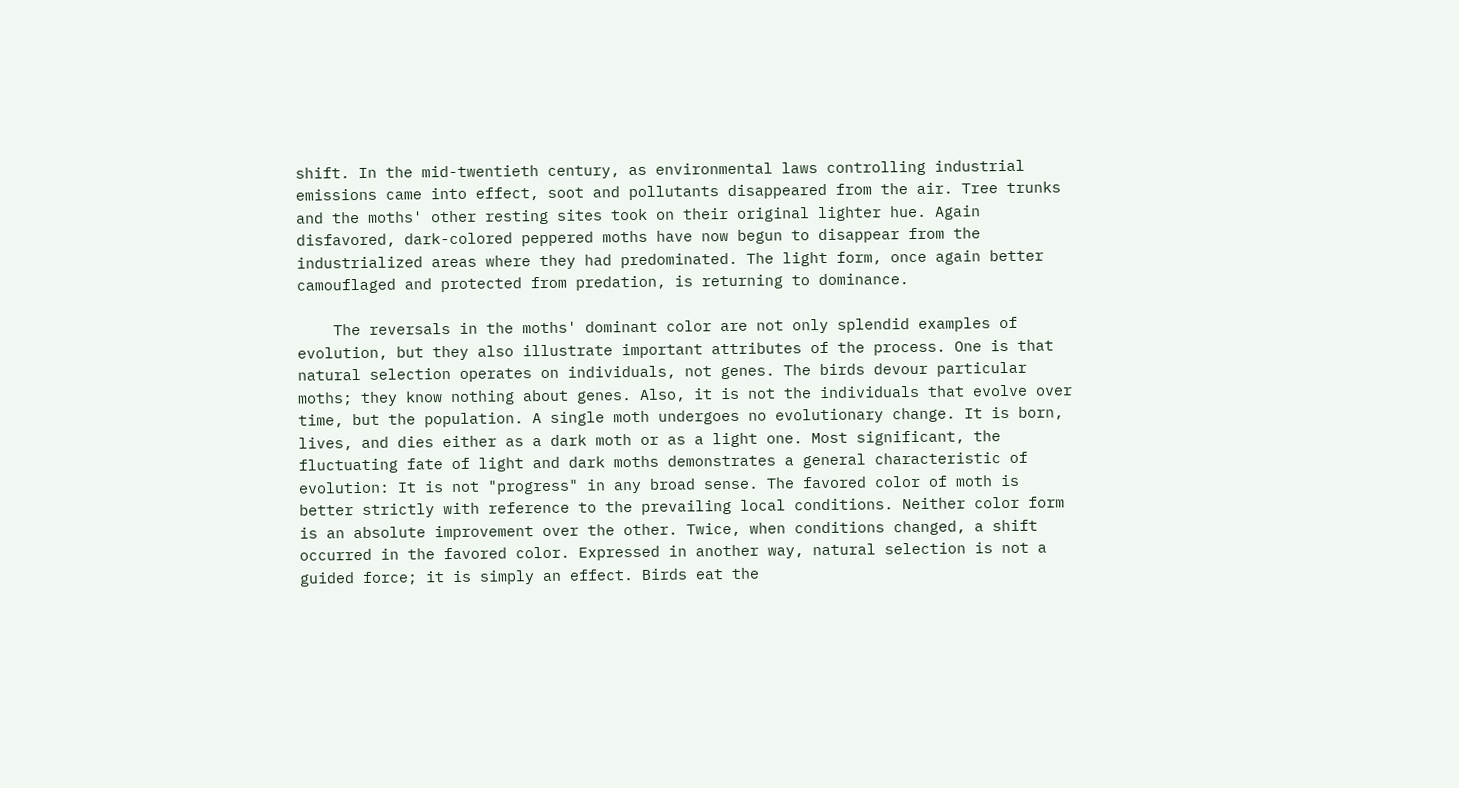shift. In the mid-twentieth century, as environmental laws controlling industrial emissions came into effect, soot and pollutants disappeared from the air. Tree trunks and the moths' other resting sites took on their original lighter hue. Again disfavored, dark-colored peppered moths have now begun to disappear from the industrialized areas where they had predominated. The light form, once again better camouflaged and protected from predation, is returning to dominance.

    The reversals in the moths' dominant color are not only splendid examples of evolution, but they also illustrate important attributes of the process. One is that natural selection operates on individuals, not genes. The birds devour particular moths; they know nothing about genes. Also, it is not the individuals that evolve over time, but the population. A single moth undergoes no evolutionary change. It is born, lives, and dies either as a dark moth or as a light one. Most significant, the fluctuating fate of light and dark moths demonstrates a general characteristic of evolution: It is not "progress" in any broad sense. The favored color of moth is better strictly with reference to the prevailing local conditions. Neither color form is an absolute improvement over the other. Twice, when conditions changed, a shift occurred in the favored color. Expressed in another way, natural selection is not a guided force; it is simply an effect. Birds eat the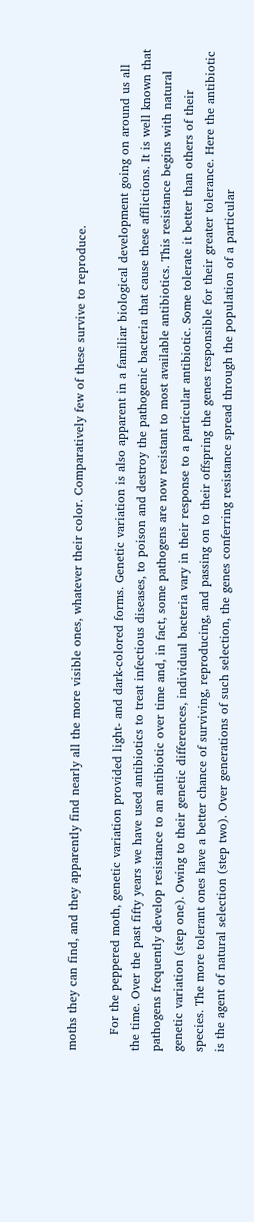moths they can find, and they apparently find nearly all the more visible ones, whatever their color. Comparatively few of these survive to reproduce.

    For the peppered moth, genetic variation provided light- and dark-colored forms. Genetic variation is also apparent in a familiar biological development going on around us all the time. Over the past fifty years we have used antibiotics to treat infectious diseases, to poison and destroy the pathogenic bacteria that cause these afflictions. It is well known that pathogens frequently develop resistance to an antibiotic over time and, in fact, some pathogens are now resistant to most available antibiotics. This resistance begins with natural genetic variation (step one). Owing to their genetic differences, individual bacteria vary in their response to a particular antibiotic. Some tolerate it better than others of their species. The more tolerant ones have a better chance of surviving, reproducing, and passing on to their offspring the genes responsible for their greater tolerance. Here the antibiotic is the agent of natural selection (step two). Over generations of such selection, the genes conferring resistance spread through the population of a particular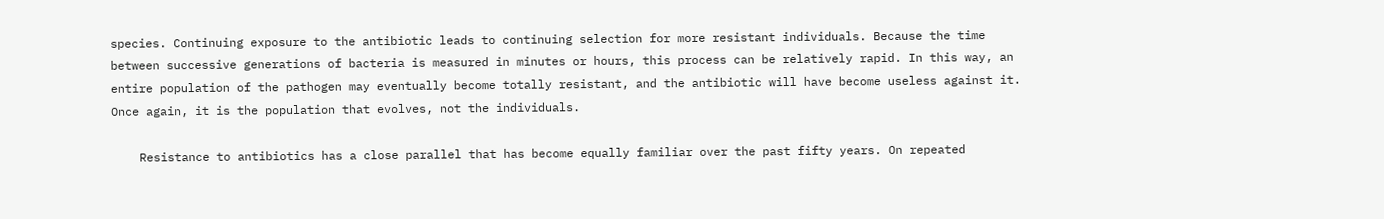species. Continuing exposure to the antibiotic leads to continuing selection for more resistant individuals. Because the time between successive generations of bacteria is measured in minutes or hours, this process can be relatively rapid. In this way, an entire population of the pathogen may eventually become totally resistant, and the antibiotic will have become useless against it. Once again, it is the population that evolves, not the individuals.

    Resistance to antibiotics has a close parallel that has become equally familiar over the past fifty years. On repeated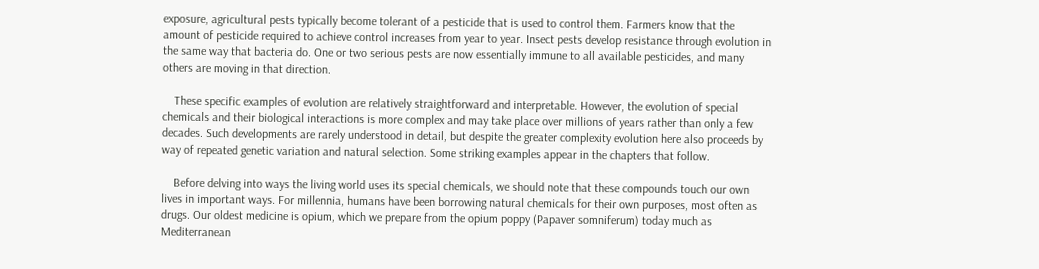exposure, agricultural pests typically become tolerant of a pesticide that is used to control them. Farmers know that the amount of pesticide required to achieve control increases from year to year. Insect pests develop resistance through evolution in the same way that bacteria do. One or two serious pests are now essentially immune to all available pesticides, and many others are moving in that direction.

    These specific examples of evolution are relatively straightforward and interpretable. However, the evolution of special chemicals and their biological interactions is more complex and may take place over millions of years rather than only a few decades. Such developments are rarely understood in detail, but despite the greater complexity evolution here also proceeds by way of repeated genetic variation and natural selection. Some striking examples appear in the chapters that follow.

    Before delving into ways the living world uses its special chemicals, we should note that these compounds touch our own lives in important ways. For millennia, humans have been borrowing natural chemicals for their own purposes, most often as drugs. Our oldest medicine is opium, which we prepare from the opium poppy (Papaver somniferum) today much as Mediterranean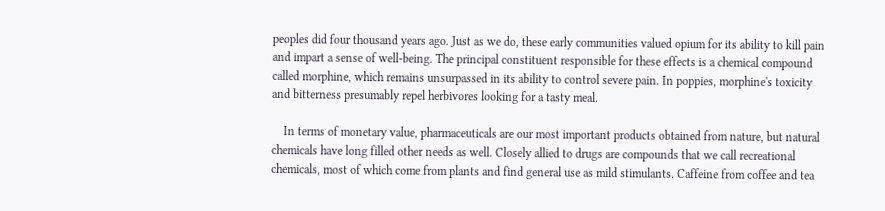peoples did four thousand years ago. Just as we do, these early communities valued opium for its ability to kill pain and impart a sense of well-being. The principal constituent responsible for these effects is a chemical compound called morphine, which remains unsurpassed in its ability to control severe pain. In poppies, morphine's toxicity and bitterness presumably repel herbivores looking for a tasty meal.

    In terms of monetary value, pharmaceuticals are our most important products obtained from nature, but natural chemicals have long filled other needs as well. Closely allied to drugs are compounds that we call recreational chemicals, most of which come from plants and find general use as mild stimulants. Caffeine from coffee and tea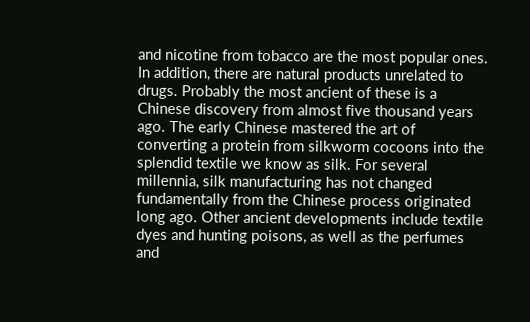and nicotine from tobacco are the most popular ones. In addition, there are natural products unrelated to drugs. Probably the most ancient of these is a Chinese discovery from almost five thousand years ago. The early Chinese mastered the art of converting a protein from silkworm cocoons into the splendid textile we know as silk. For several millennia, silk manufacturing has not changed fundamentally from the Chinese process originated long ago. Other ancient developments include textile dyes and hunting poisons, as well as the perfumes and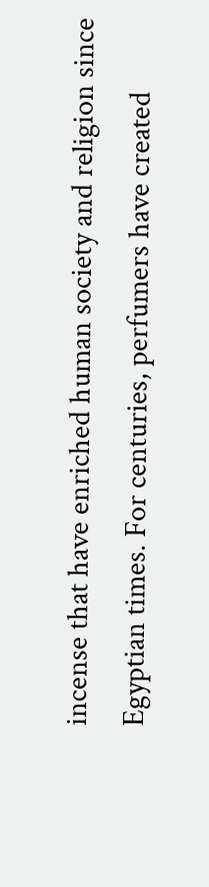incense that have enriched human society and religion since Egyptian times. For centuries, perfumers have created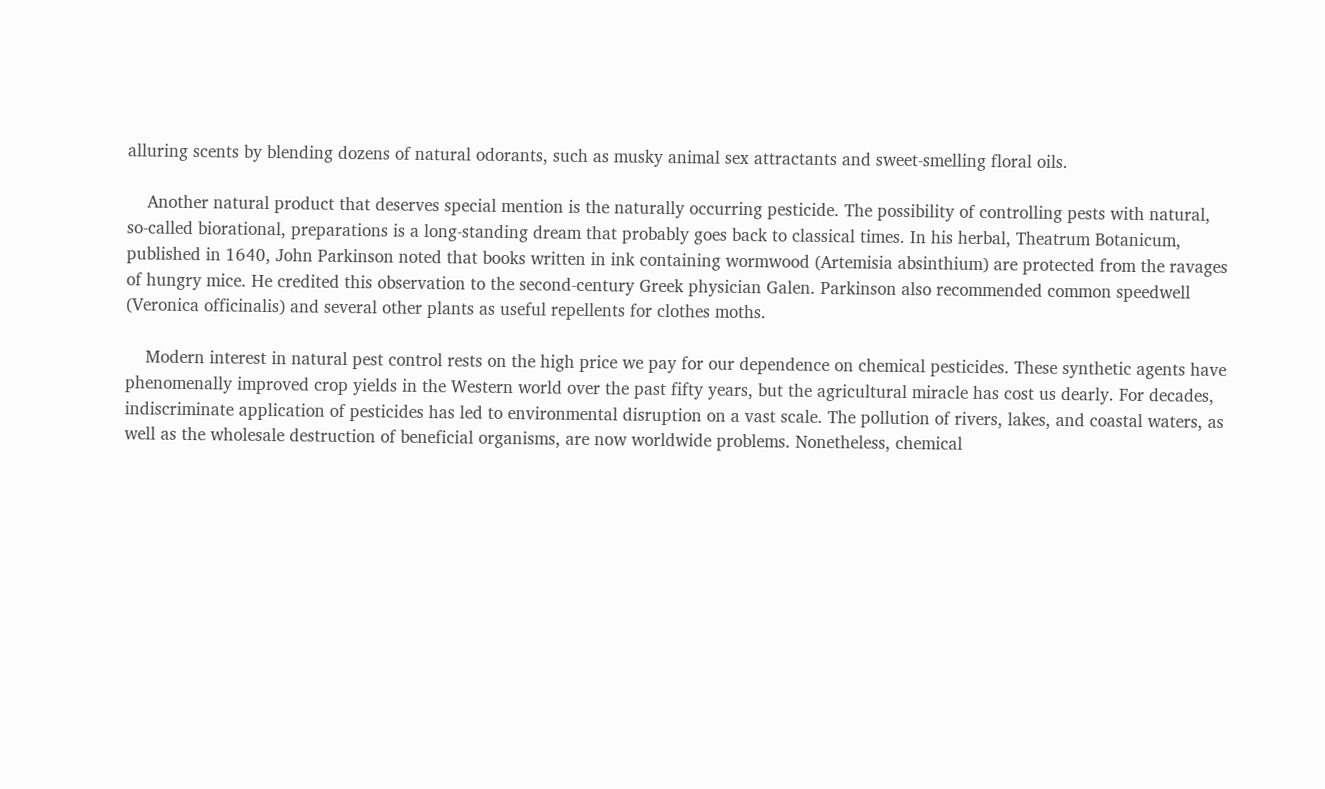alluring scents by blending dozens of natural odorants, such as musky animal sex attractants and sweet-smelling floral oils.

    Another natural product that deserves special mention is the naturally occurring pesticide. The possibility of controlling pests with natural, so-called biorational, preparations is a long-standing dream that probably goes back to classical times. In his herbal, Theatrum Botanicum, published in 1640, John Parkinson noted that books written in ink containing wormwood (Artemisia absinthium) are protected from the ravages of hungry mice. He credited this observation to the second-century Greek physician Galen. Parkinson also recommended common speedwell (Veronica officinalis) and several other plants as useful repellents for clothes moths.

    Modern interest in natural pest control rests on the high price we pay for our dependence on chemical pesticides. These synthetic agents have phenomenally improved crop yields in the Western world over the past fifty years, but the agricultural miracle has cost us dearly. For decades, indiscriminate application of pesticides has led to environmental disruption on a vast scale. The pollution of rivers, lakes, and coastal waters, as well as the wholesale destruction of beneficial organisms, are now worldwide problems. Nonetheless, chemical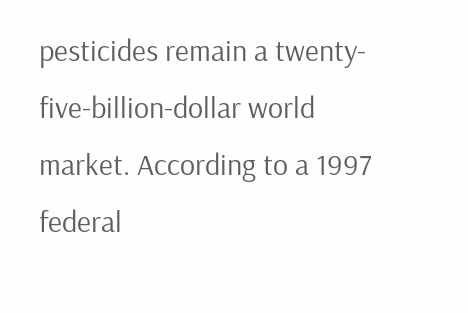pesticides remain a twenty-five-billion-dollar world market. According to a 1997 federal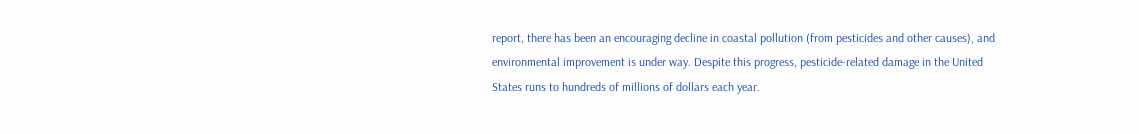report, there has been an encouraging decline in coastal pollution (from pesticides and other causes), and environmental improvement is under way. Despite this progress, pesticide-related damage in the United States runs to hundreds of millions of dollars each year.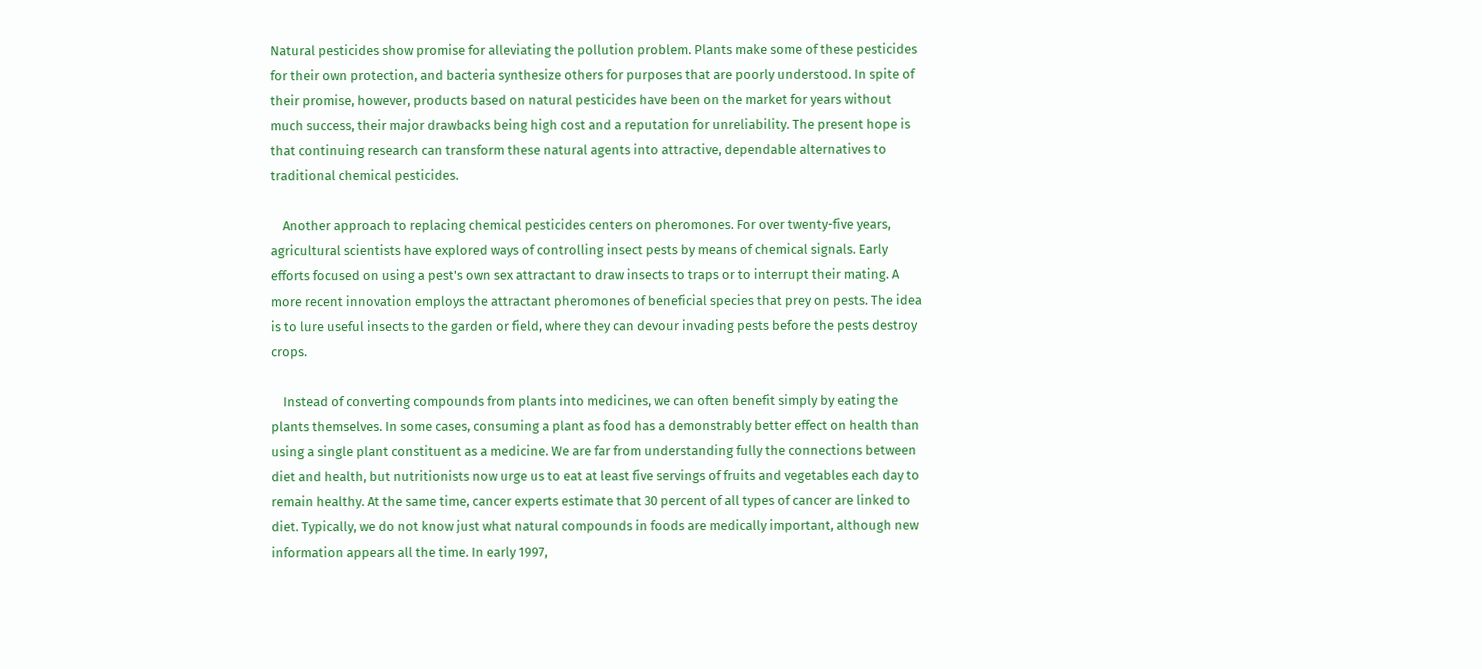Natural pesticides show promise for alleviating the pollution problem. Plants make some of these pesticides for their own protection, and bacteria synthesize others for purposes that are poorly understood. In spite of their promise, however, products based on natural pesticides have been on the market for years without much success, their major drawbacks being high cost and a reputation for unreliability. The present hope is that continuing research can transform these natural agents into attractive, dependable alternatives to traditional chemical pesticides.

    Another approach to replacing chemical pesticides centers on pheromones. For over twenty-five years, agricultural scientists have explored ways of controlling insect pests by means of chemical signals. Early efforts focused on using a pest's own sex attractant to draw insects to traps or to interrupt their mating. A more recent innovation employs the attractant pheromones of beneficial species that prey on pests. The idea is to lure useful insects to the garden or field, where they can devour invading pests before the pests destroy crops.

    Instead of converting compounds from plants into medicines, we can often benefit simply by eating the plants themselves. In some cases, consuming a plant as food has a demonstrably better effect on health than using a single plant constituent as a medicine. We are far from understanding fully the connections between diet and health, but nutritionists now urge us to eat at least five servings of fruits and vegetables each day to remain healthy. At the same time, cancer experts estimate that 30 percent of all types of cancer are linked to diet. Typically, we do not know just what natural compounds in foods are medically important, although new information appears all the time. In early 1997,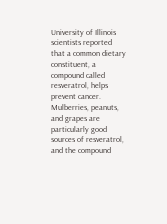University of Illinois scientists reported that a common dietary constituent, a compound called resveratrol, helps prevent cancer. Mulberries, peanuts, and grapes are particularly good sources of resveratrol, and the compound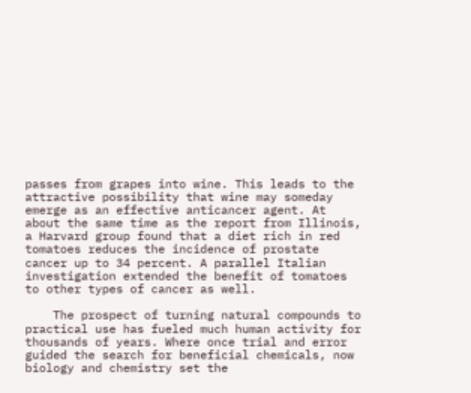passes from grapes into wine. This leads to the attractive possibility that wine may someday emerge as an effective anticancer agent. At about the same time as the report from Illinois, a Harvard group found that a diet rich in red tomatoes reduces the incidence of prostate cancer up to 34 percent. A parallel Italian investigation extended the benefit of tomatoes to other types of cancer as well.

    The prospect of turning natural compounds to practical use has fueled much human activity for thousands of years. Where once trial and error guided the search for beneficial chemicals, now biology and chemistry set the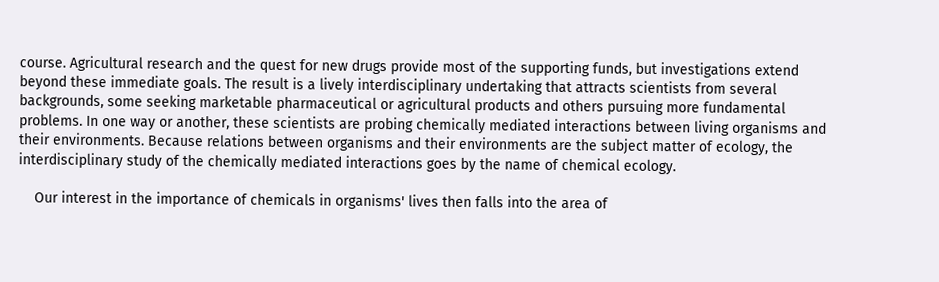course. Agricultural research and the quest for new drugs provide most of the supporting funds, but investigations extend beyond these immediate goals. The result is a lively interdisciplinary undertaking that attracts scientists from several backgrounds, some seeking marketable pharmaceutical or agricultural products and others pursuing more fundamental problems. In one way or another, these scientists are probing chemically mediated interactions between living organisms and their environments. Because relations between organisms and their environments are the subject matter of ecology, the interdisciplinary study of the chemically mediated interactions goes by the name of chemical ecology.

    Our interest in the importance of chemicals in organisms' lives then falls into the area of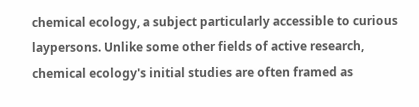chemical ecology, a subject particularly accessible to curious laypersons. Unlike some other fields of active research, chemical ecology's initial studies are often framed as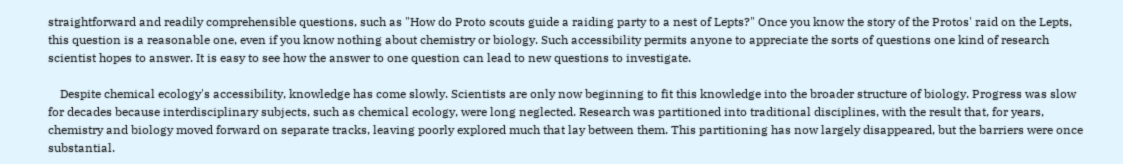straightforward and readily comprehensible questions, such as "How do Proto scouts guide a raiding party to a nest of Lepts?" Once you know the story of the Protos' raid on the Lepts, this question is a reasonable one, even if you know nothing about chemistry or biology. Such accessibility permits anyone to appreciate the sorts of questions one kind of research scientist hopes to answer. It is easy to see how the answer to one question can lead to new questions to investigate.

    Despite chemical ecology's accessibility, knowledge has come slowly. Scientists are only now beginning to fit this knowledge into the broader structure of biology. Progress was slow for decades because interdisciplinary subjects, such as chemical ecology, were long neglected. Research was partitioned into traditional disciplines, with the result that, for years, chemistry and biology moved forward on separate tracks, leaving poorly explored much that lay between them. This partitioning has now largely disappeared, but the barriers were once substantial.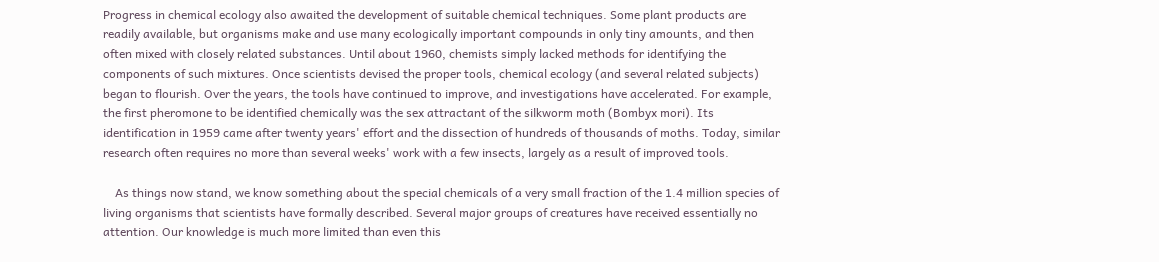Progress in chemical ecology also awaited the development of suitable chemical techniques. Some plant products are readily available, but organisms make and use many ecologically important compounds in only tiny amounts, and then often mixed with closely related substances. Until about 1960, chemists simply lacked methods for identifying the components of such mixtures. Once scientists devised the proper tools, chemical ecology (and several related subjects) began to flourish. Over the years, the tools have continued to improve, and investigations have accelerated. For example, the first pheromone to be identified chemically was the sex attractant of the silkworm moth (Bombyx mori). Its identification in 1959 came after twenty years' effort and the dissection of hundreds of thousands of moths. Today, similar research often requires no more than several weeks' work with a few insects, largely as a result of improved tools.

    As things now stand, we know something about the special chemicals of a very small fraction of the 1.4 million species of living organisms that scientists have formally described. Several major groups of creatures have received essentially no attention. Our knowledge is much more limited than even this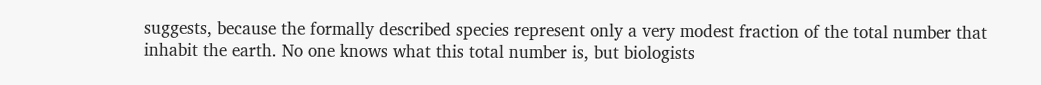suggests, because the formally described species represent only a very modest fraction of the total number that inhabit the earth. No one knows what this total number is, but biologists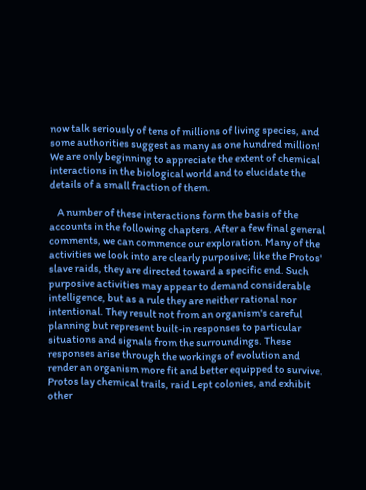now talk seriously of tens of millions of living species, and some authorities suggest as many as one hundred million! We are only beginning to appreciate the extent of chemical interactions in the biological world and to elucidate the details of a small fraction of them.

    A number of these interactions form the basis of the accounts in the following chapters. After a few final general comments, we can commence our exploration. Many of the activities we look into are clearly purposive; like the Protos' slave raids, they are directed toward a specific end. Such purposive activities may appear to demand considerable intelligence, but as a rule they are neither rational nor intentional. They result not from an organism's careful planning but represent built-in responses to particular situations and signals from the surroundings. These responses arise through the workings of evolution and render an organism more fit and better equipped to survive. Protos lay chemical trails, raid Lept colonies, and exhibit other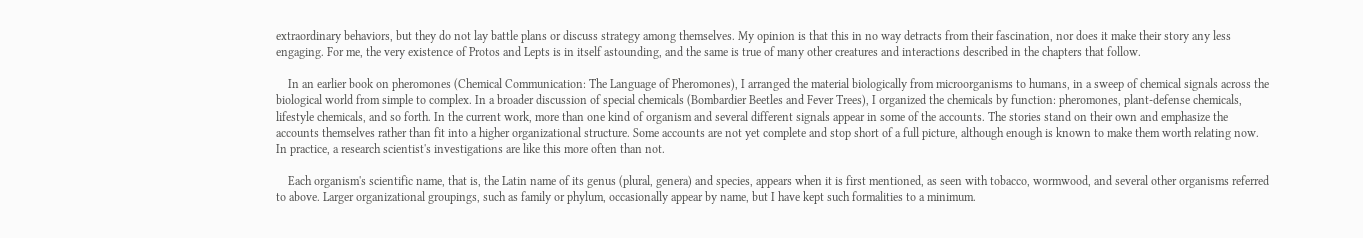extraordinary behaviors, but they do not lay battle plans or discuss strategy among themselves. My opinion is that this in no way detracts from their fascination, nor does it make their story any less engaging. For me, the very existence of Protos and Lepts is in itself astounding, and the same is true of many other creatures and interactions described in the chapters that follow.

    In an earlier book on pheromones (Chemical Communication: The Language of Pheromones), I arranged the material biologically from microorganisms to humans, in a sweep of chemical signals across the biological world from simple to complex. In a broader discussion of special chemicals (Bombardier Beetles and Fever Trees), I organized the chemicals by function: pheromones, plant-defense chemicals, lifestyle chemicals, and so forth. In the current work, more than one kind of organism and several different signals appear in some of the accounts. The stories stand on their own and emphasize the accounts themselves rather than fit into a higher organizational structure. Some accounts are not yet complete and stop short of a full picture, although enough is known to make them worth relating now. In practice, a research scientist's investigations are like this more often than not.

    Each organism's scientific name, that is, the Latin name of its genus (plural, genera) and species, appears when it is first mentioned, as seen with tobacco, wormwood, and several other organisms referred to above. Larger organizational groupings, such as family or phylum, occasionally appear by name, but I have kept such formalities to a minimum.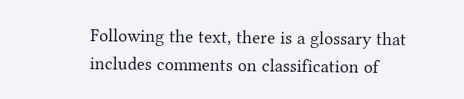Following the text, there is a glossary that includes comments on classification of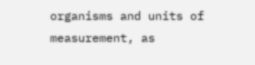organisms and units of measurement, as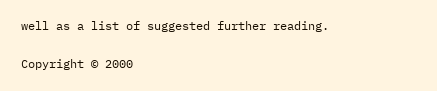well as a list of suggested further reading.

Copyright © 2000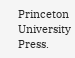Princeton University Press.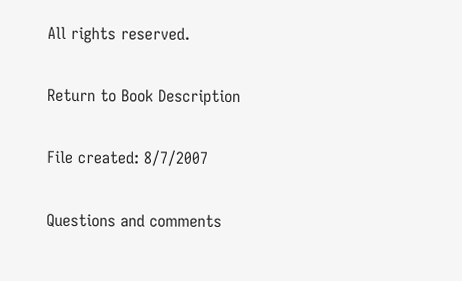All rights reserved.

Return to Book Description

File created: 8/7/2007

Questions and comments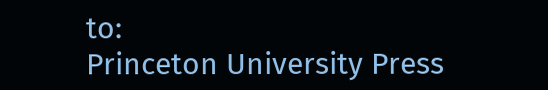to:
Princeton University Press